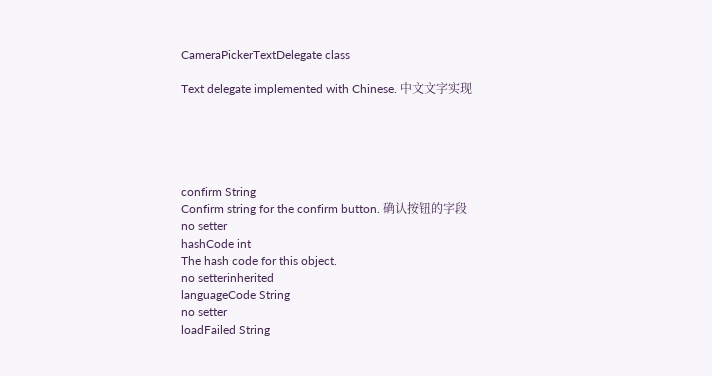CameraPickerTextDelegate class

Text delegate implemented with Chinese. 中文文字实现





confirm String
Confirm string for the confirm button. 确认按钮的字段
no setter
hashCode int
The hash code for this object.
no setterinherited
languageCode String
no setter
loadFailed String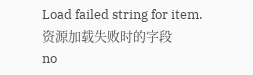Load failed string for item. 资源加载失败时的字段
no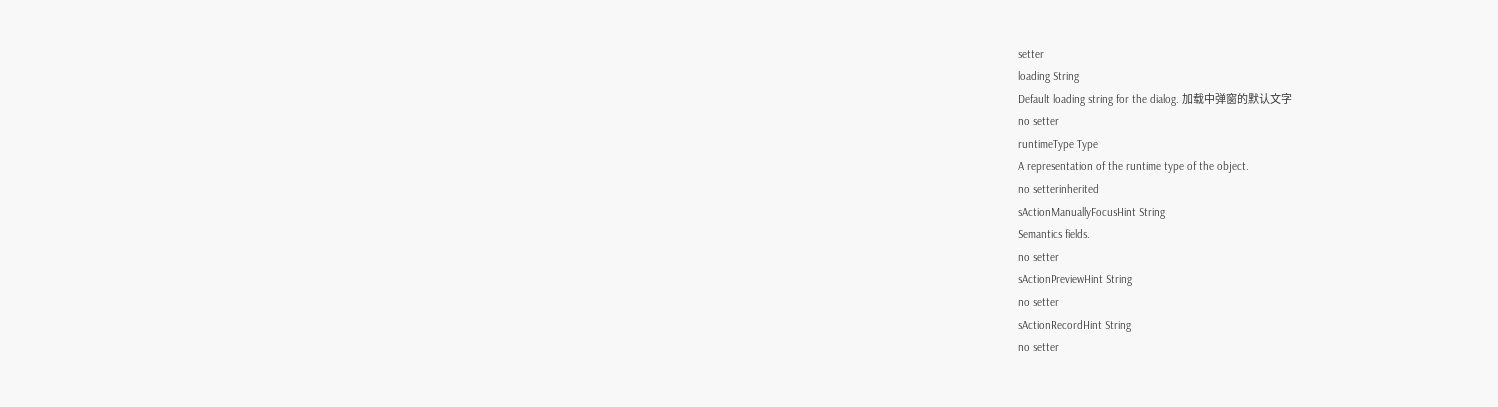setter
loading String
Default loading string for the dialog. 加载中弹窗的默认文字
no setter
runtimeType Type
A representation of the runtime type of the object.
no setterinherited
sActionManuallyFocusHint String
Semantics fields.
no setter
sActionPreviewHint String
no setter
sActionRecordHint String
no setter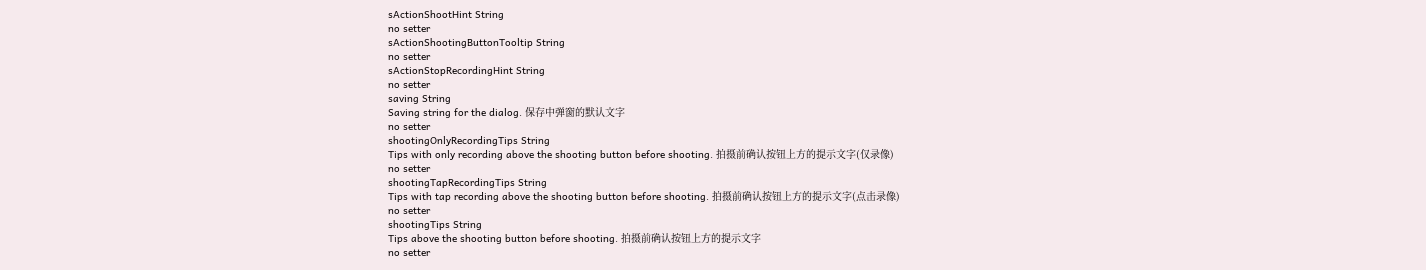sActionShootHint String
no setter
sActionShootingButtonTooltip String
no setter
sActionStopRecordingHint String
no setter
saving String
Saving string for the dialog. 保存中弹窗的默认文字
no setter
shootingOnlyRecordingTips String
Tips with only recording above the shooting button before shooting. 拍摄前确认按钮上方的提示文字(仅录像)
no setter
shootingTapRecordingTips String
Tips with tap recording above the shooting button before shooting. 拍摄前确认按钮上方的提示文字(点击录像)
no setter
shootingTips String
Tips above the shooting button before shooting. 拍摄前确认按钮上方的提示文字
no setter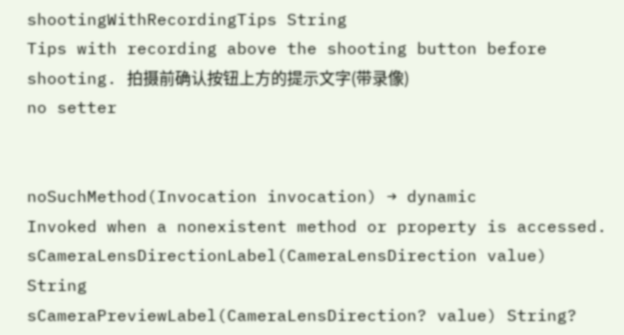shootingWithRecordingTips String
Tips with recording above the shooting button before shooting. 拍摄前确认按钮上方的提示文字(带录像)
no setter


noSuchMethod(Invocation invocation) → dynamic
Invoked when a nonexistent method or property is accessed.
sCameraLensDirectionLabel(CameraLensDirection value) String
sCameraPreviewLabel(CameraLensDirection? value) String?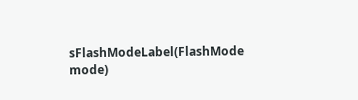sFlashModeLabel(FlashMode mode)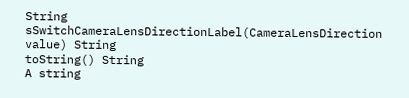String
sSwitchCameraLensDirectionLabel(CameraLensDirection value) String
toString() String
A string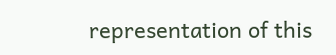representation of this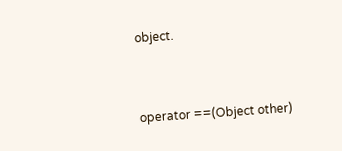object.


operator ==(Object other)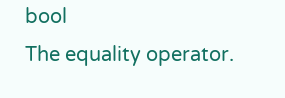bool
The equality operator.